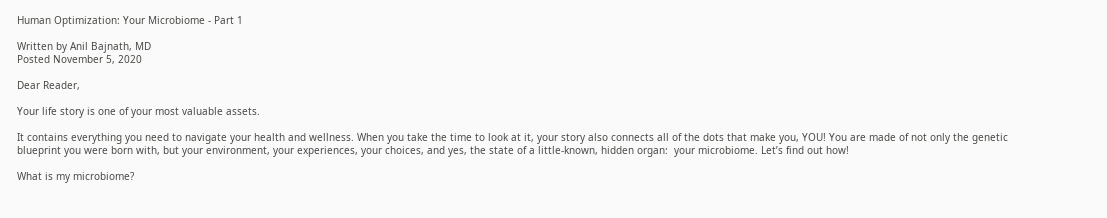Human Optimization: Your Microbiome - Part 1

Written by Anil Bajnath, MD
Posted November 5, 2020

Dear Reader,

Your life story is one of your most valuable assets.

It contains everything you need to navigate your health and wellness. When you take the time to look at it, your story also connects all of the dots that make you, YOU! You are made of not only the genetic blueprint you were born with, but your environment, your experiences, your choices, and yes, the state of a little-known, hidden organ:  your microbiome. Let’s find out how!

What is my microbiome?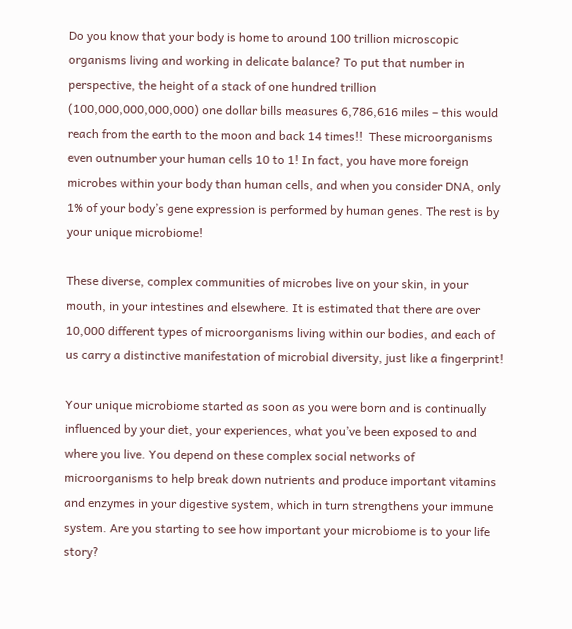Do you know that your body is home to around 100 trillion microscopic organisms living and working in delicate balance? To put that number in perspective, the height of a stack of one hundred trillion (100,000,000,000,000) one dollar bills measures 6,786,616 miles – this would reach from the earth to the moon and back 14 times!!  These microorganisms even outnumber your human cells 10 to 1! In fact, you have more foreign microbes within your body than human cells, and when you consider DNA, only 1% of your body’s gene expression is performed by human genes. The rest is by your unique microbiome!

These diverse, complex communities of microbes live on your skin, in your mouth, in your intestines and elsewhere. It is estimated that there are over 10,000 different types of microorganisms living within our bodies, and each of us carry a distinctive manifestation of microbial diversity, just like a fingerprint!

Your unique microbiome started as soon as you were born and is continually influenced by your diet, your experiences, what you’ve been exposed to and where you live. You depend on these complex social networks of microorganisms to help break down nutrients and produce important vitamins and enzymes in your digestive system, which in turn strengthens your immune system. Are you starting to see how important your microbiome is to your life story?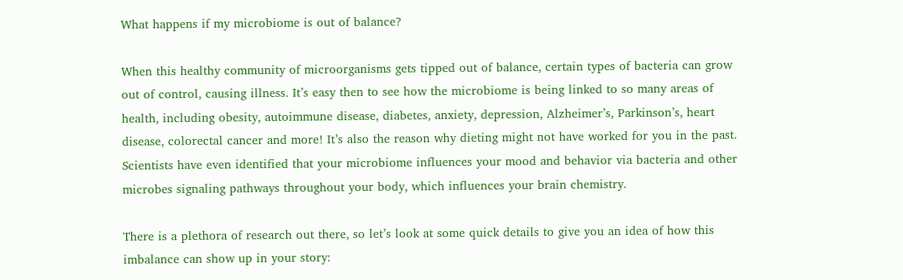What happens if my microbiome is out of balance?

When this healthy community of microorganisms gets tipped out of balance, certain types of bacteria can grow out of control, causing illness. It’s easy then to see how the microbiome is being linked to so many areas of health, including obesity, autoimmune disease, diabetes, anxiety, depression, Alzheimer’s, Parkinson’s, heart disease, colorectal cancer and more! It’s also the reason why dieting might not have worked for you in the past. Scientists have even identified that your microbiome influences your mood and behavior via bacteria and other microbes signaling pathways throughout your body, which influences your brain chemistry.

There is a plethora of research out there, so let’s look at some quick details to give you an idea of how this imbalance can show up in your story: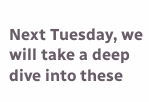Next Tuesday, we will take a deep dive into these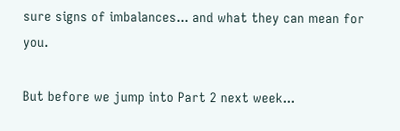sure signs of imbalances... and what they can mean for you.

But before we jump into Part 2 next week...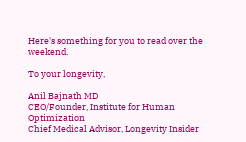Here's something for you to read over the weekend.

To your longevity,

Anil Bajnath MD
CEO/Founder, Institute for Human Optimization
Chief Medical Advisor, Longevity Insider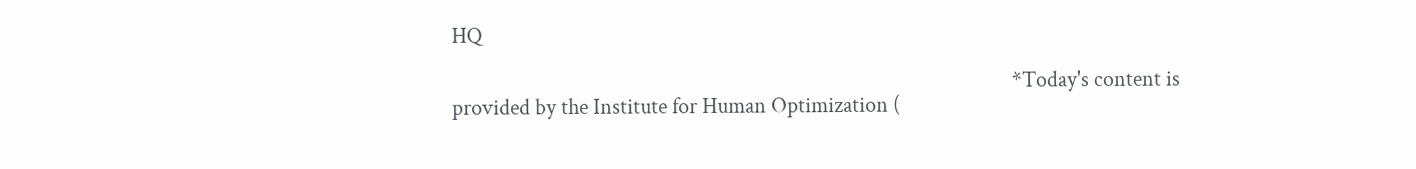HQ

                                                                                                                *Today's content is provided by the Institute for Human Optimization (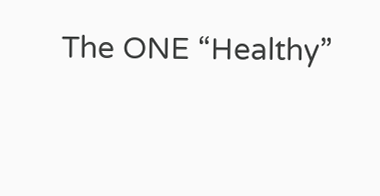The ONE “Healthy”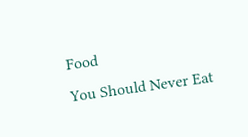Food
You Should Never Eat